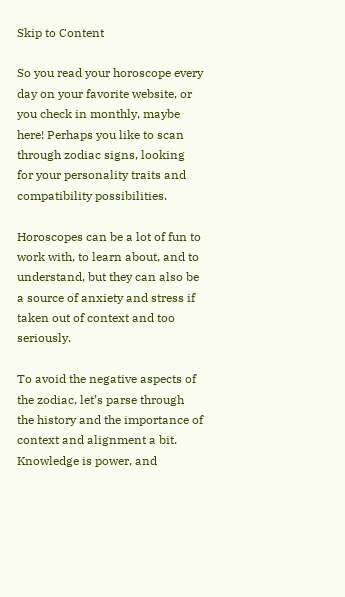Skip to Content

So you read your horoscope every day on your favorite website, or you check in monthly, maybe here! Perhaps you like to scan through zodiac signs, looking for your personality traits and compatibility possibilities.

Horoscopes can be a lot of fun to work with, to learn about, and to understand, but they can also be a source of anxiety and stress if taken out of context and too seriously.

To avoid the negative aspects of the zodiac, let’s parse through the history and the importance of context and alignment a bit. Knowledge is power, and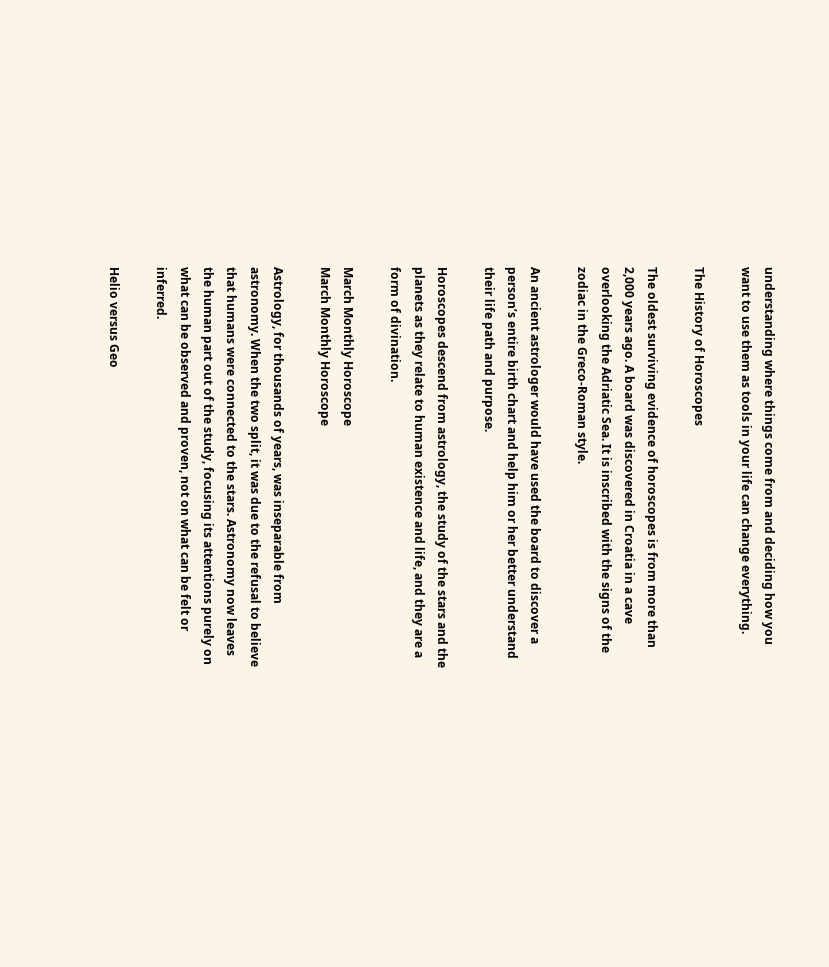understanding where things come from and deciding how you want to use them as tools in your life can change everything.

The History of Horoscopes

The oldest surviving evidence of horoscopes is from more than 2,000 years ago. A board was discovered in Croatia in a cave overlooking the Adriatic Sea. It is inscribed with the signs of the zodiac in the Greco-Roman style.

An ancient astrologer would have used the board to discover a person’s entire birth chart and help him or her better understand their life path and purpose.

Horoscopes descend from astrology, the study of the stars and the planets as they relate to human existence and life, and they are a form of divination.

March Monthly Horoscope
March Monthly Horoscope

Astrology, for thousands of years, was inseparable from astronomy. When the two split, it was due to the refusal to believe that humans were connected to the stars. Astronomy now leaves the human part out of the study, focusing its attentions purely on what can be observed and proven, not on what can be felt or inferred.

Helio versus Geo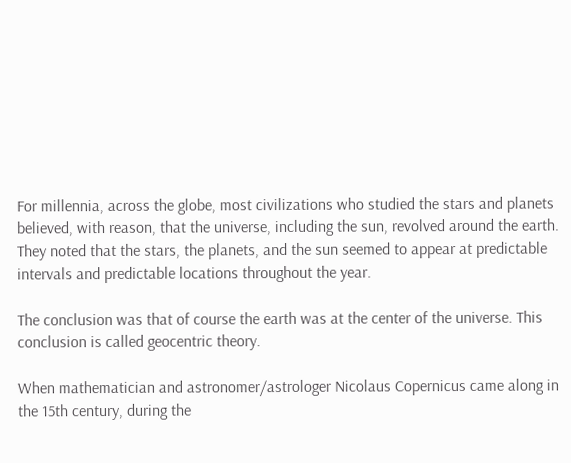For millennia, across the globe, most civilizations who studied the stars and planets believed, with reason, that the universe, including the sun, revolved around the earth. They noted that the stars, the planets, and the sun seemed to appear at predictable intervals and predictable locations throughout the year.

The conclusion was that of course the earth was at the center of the universe. This conclusion is called geocentric theory.

When mathematician and astronomer/astrologer Nicolaus Copernicus came along in the 15th century, during the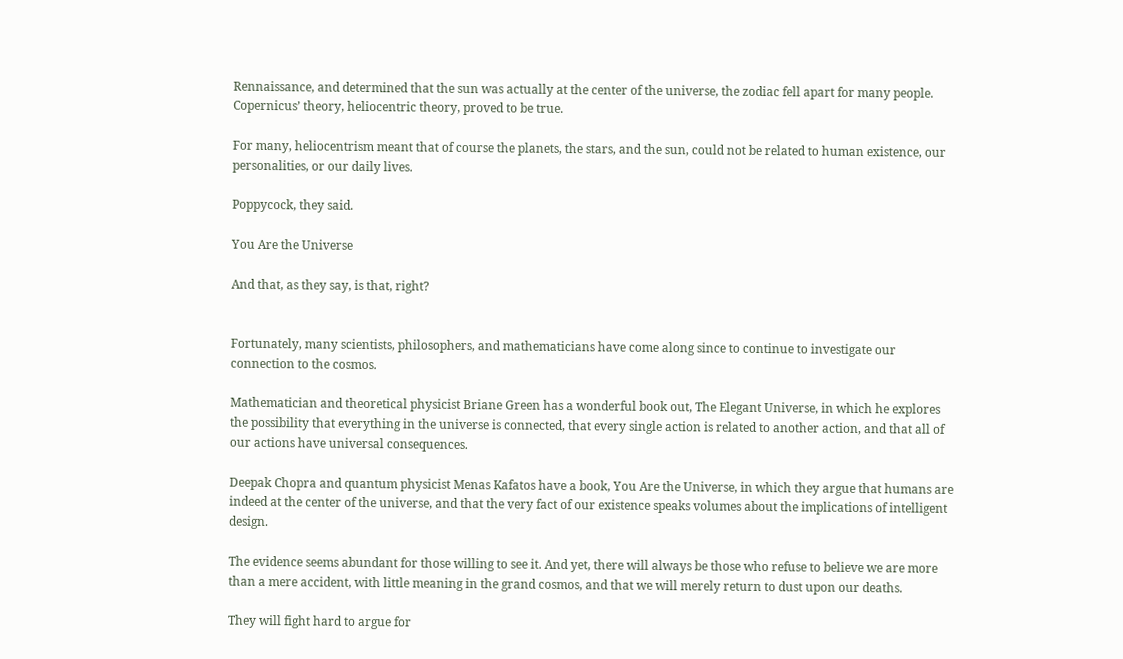Rennaissance, and determined that the sun was actually at the center of the universe, the zodiac fell apart for many people. Copernicus’ theory, heliocentric theory, proved to be true.

For many, heliocentrism meant that of course the planets, the stars, and the sun, could not be related to human existence, our personalities, or our daily lives.

Poppycock, they said.

You Are the Universe

And that, as they say, is that, right?


Fortunately, many scientists, philosophers, and mathematicians have come along since to continue to investigate our connection to the cosmos.

Mathematician and theoretical physicist Briane Green has a wonderful book out, The Elegant Universe, in which he explores the possibility that everything in the universe is connected, that every single action is related to another action, and that all of our actions have universal consequences.

Deepak Chopra and quantum physicist Menas Kafatos have a book, You Are the Universe, in which they argue that humans are indeed at the center of the universe, and that the very fact of our existence speaks volumes about the implications of intelligent design.

The evidence seems abundant for those willing to see it. And yet, there will always be those who refuse to believe we are more than a mere accident, with little meaning in the grand cosmos, and that we will merely return to dust upon our deaths.

They will fight hard to argue for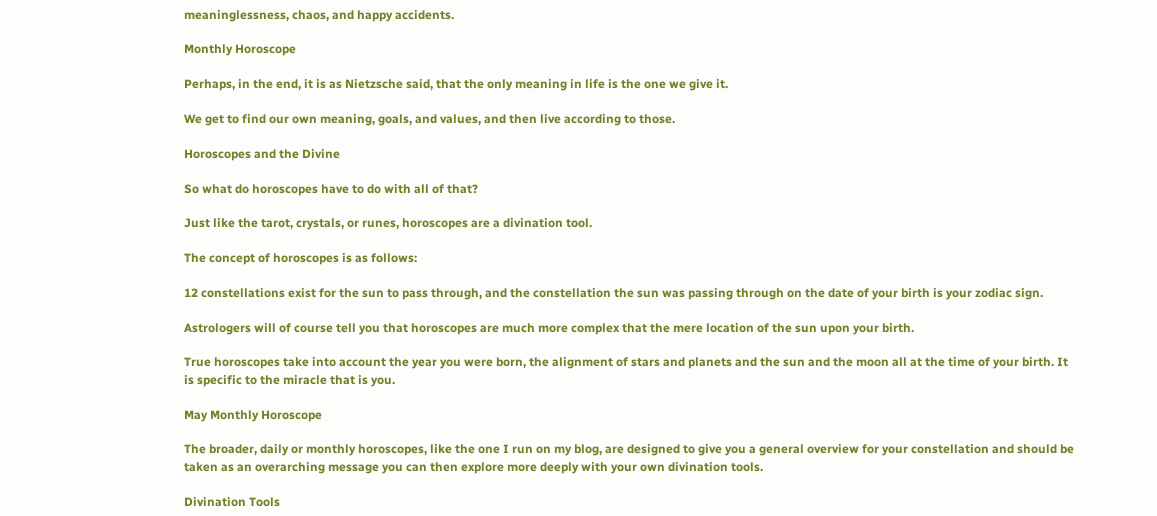meaninglessness, chaos, and happy accidents.

Monthly Horoscope

Perhaps, in the end, it is as Nietzsche said, that the only meaning in life is the one we give it.

We get to find our own meaning, goals, and values, and then live according to those.

Horoscopes and the Divine

So what do horoscopes have to do with all of that?

Just like the tarot, crystals, or runes, horoscopes are a divination tool.

The concept of horoscopes is as follows:

12 constellations exist for the sun to pass through, and the constellation the sun was passing through on the date of your birth is your zodiac sign.

Astrologers will of course tell you that horoscopes are much more complex that the mere location of the sun upon your birth.

True horoscopes take into account the year you were born, the alignment of stars and planets and the sun and the moon all at the time of your birth. It is specific to the miracle that is you.

May Monthly Horoscope

The broader, daily or monthly horoscopes, like the one I run on my blog, are designed to give you a general overview for your constellation and should be taken as an overarching message you can then explore more deeply with your own divination tools.

Divination Tools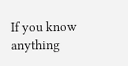If you know anything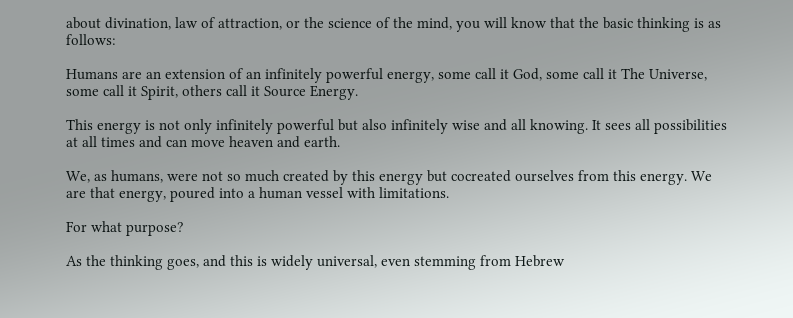about divination, law of attraction, or the science of the mind, you will know that the basic thinking is as follows:

Humans are an extension of an infinitely powerful energy, some call it God, some call it The Universe, some call it Spirit, others call it Source Energy.

This energy is not only infinitely powerful but also infinitely wise and all knowing. It sees all possibilities at all times and can move heaven and earth.

We, as humans, were not so much created by this energy but cocreated ourselves from this energy. We are that energy, poured into a human vessel with limitations.

For what purpose?

As the thinking goes, and this is widely universal, even stemming from Hebrew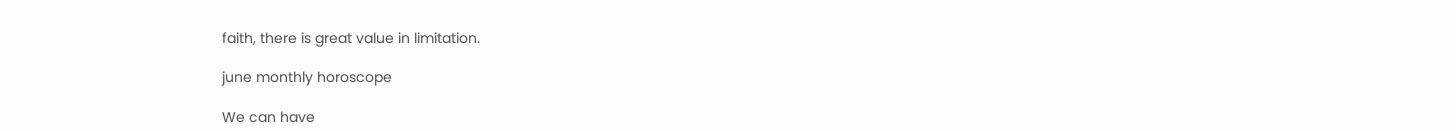faith, there is great value in limitation.

june monthly horoscope

We can have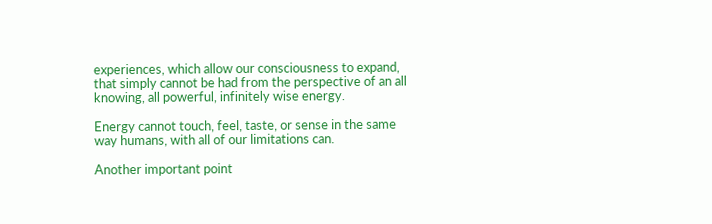experiences, which allow our consciousness to expand, that simply cannot be had from the perspective of an all knowing, all powerful, infinitely wise energy.

Energy cannot touch, feel, taste, or sense in the same way humans, with all of our limitations can.

Another important point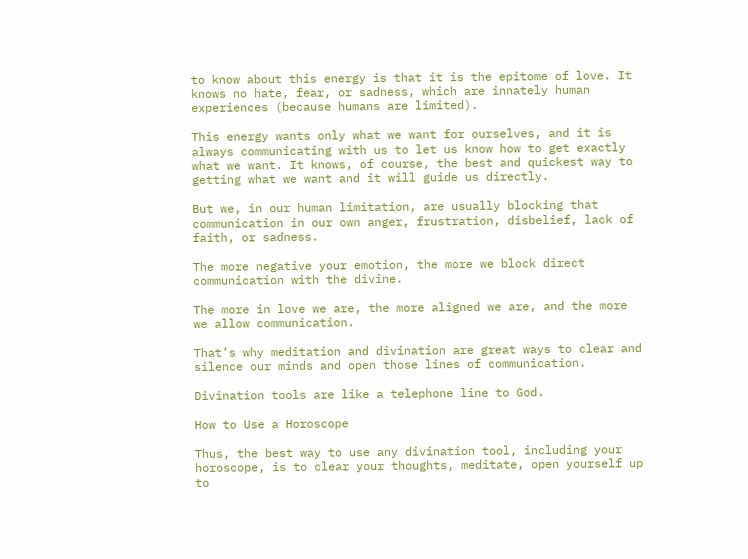to know about this energy is that it is the epitome of love. It knows no hate, fear, or sadness, which are innately human experiences (because humans are limited).

This energy wants only what we want for ourselves, and it is always communicating with us to let us know how to get exactly what we want. It knows, of course, the best and quickest way to getting what we want and it will guide us directly.

But we, in our human limitation, are usually blocking that communication in our own anger, frustration, disbelief, lack of faith, or sadness.

The more negative your emotion, the more we block direct communication with the divine.

The more in love we are, the more aligned we are, and the more we allow communication.

That’s why meditation and divination are great ways to clear and silence our minds and open those lines of communication.

Divination tools are like a telephone line to God.

How to Use a Horoscope

Thus, the best way to use any divination tool, including your horoscope, is to clear your thoughts, meditate, open yourself up to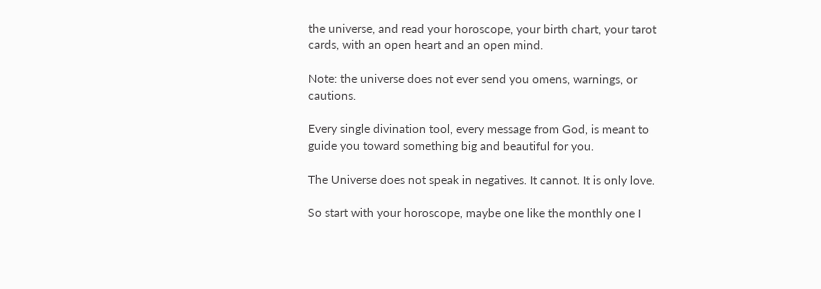the universe, and read your horoscope, your birth chart, your tarot cards, with an open heart and an open mind.

Note: the universe does not ever send you omens, warnings, or cautions.

Every single divination tool, every message from God, is meant to guide you toward something big and beautiful for you.

The Universe does not speak in negatives. It cannot. It is only love.

So start with your horoscope, maybe one like the monthly one I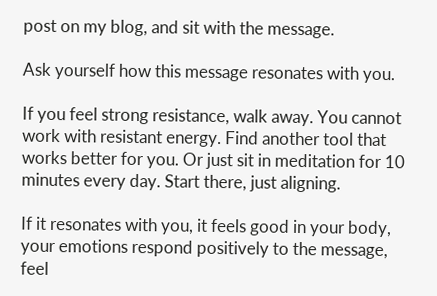post on my blog, and sit with the message.

Ask yourself how this message resonates with you.

If you feel strong resistance, walk away. You cannot work with resistant energy. Find another tool that works better for you. Or just sit in meditation for 10 minutes every day. Start there, just aligning.

If it resonates with you, it feels good in your body, your emotions respond positively to the message, feel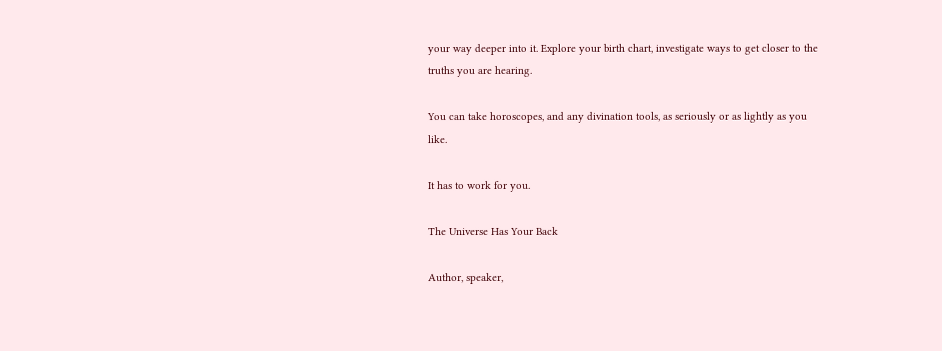your way deeper into it. Explore your birth chart, investigate ways to get closer to the truths you are hearing.

You can take horoscopes, and any divination tools, as seriously or as lightly as you like.

It has to work for you.

The Universe Has Your Back

Author, speaker,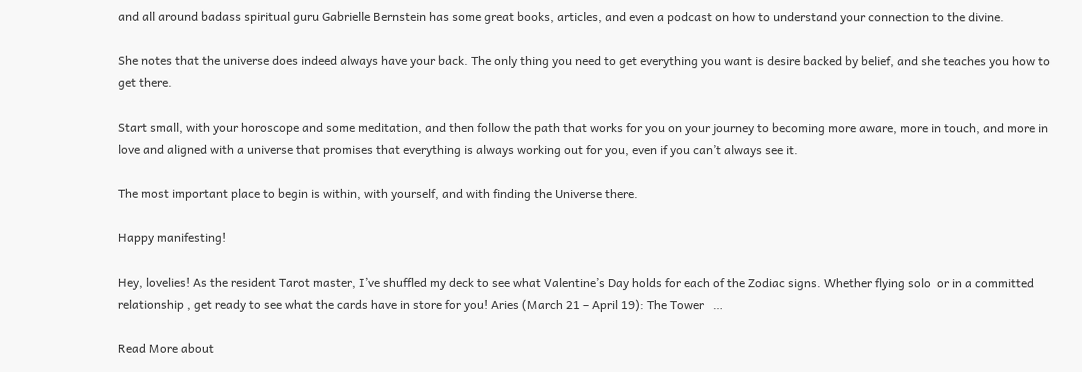and all around badass spiritual guru Gabrielle Bernstein has some great books, articles, and even a podcast on how to understand your connection to the divine.

She notes that the universe does indeed always have your back. The only thing you need to get everything you want is desire backed by belief, and she teaches you how to get there.

Start small, with your horoscope and some meditation, and then follow the path that works for you on your journey to becoming more aware, more in touch, and more in love and aligned with a universe that promises that everything is always working out for you, even if you can’t always see it.

The most important place to begin is within, with yourself, and with finding the Universe there.

Happy manifesting!

Hey, lovelies! As the resident Tarot master, I’ve shuffled my deck to see what Valentine’s Day holds for each of the Zodiac signs. Whether flying solo  or in a committed relationship , get ready to see what the cards have in store for you! Aries (March 21 – April 19): The Tower   …

Read More about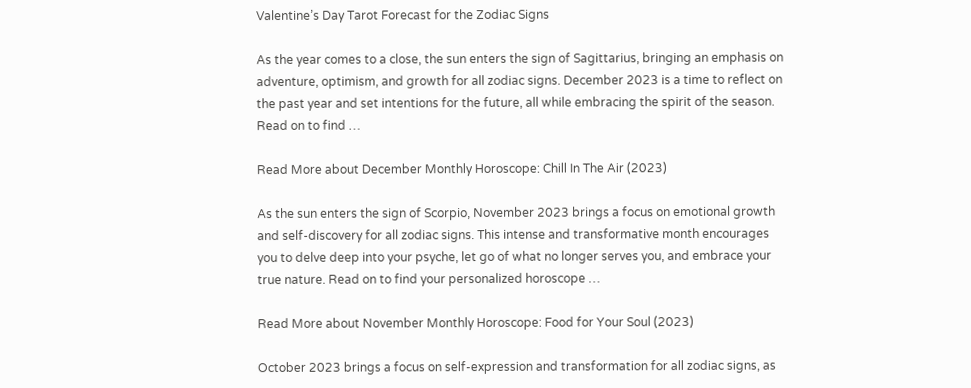Valentine’s Day Tarot Forecast for the Zodiac Signs

As the year comes to a close, the sun enters the sign of Sagittarius, bringing an emphasis on adventure, optimism, and growth for all zodiac signs. December 2023 is a time to reflect on the past year and set intentions for the future, all while embracing the spirit of the season. Read on to find …

Read More about December Monthly Horoscope: Chill In The Air (2023)

As the sun enters the sign of Scorpio, November 2023 brings a focus on emotional growth and self-discovery for all zodiac signs. This intense and transformative month encourages you to delve deep into your psyche, let go of what no longer serves you, and embrace your true nature. Read on to find your personalized horoscope …

Read More about November Monthly Horoscope: Food for Your Soul (2023)

October 2023 brings a focus on self-expression and transformation for all zodiac signs, as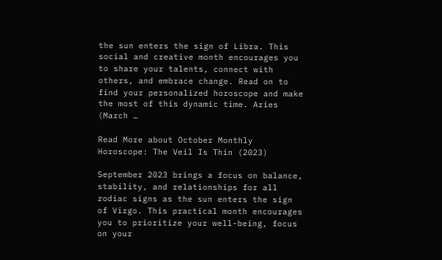the sun enters the sign of Libra. This social and creative month encourages you to share your talents, connect with others, and embrace change. Read on to find your personalized horoscope and make the most of this dynamic time. Aries (March …

Read More about October Monthly Horoscope: The Veil Is Thin (2023)

September 2023 brings a focus on balance, stability, and relationships for all zodiac signs as the sun enters the sign of Virgo. This practical month encourages you to prioritize your well-being, focus on your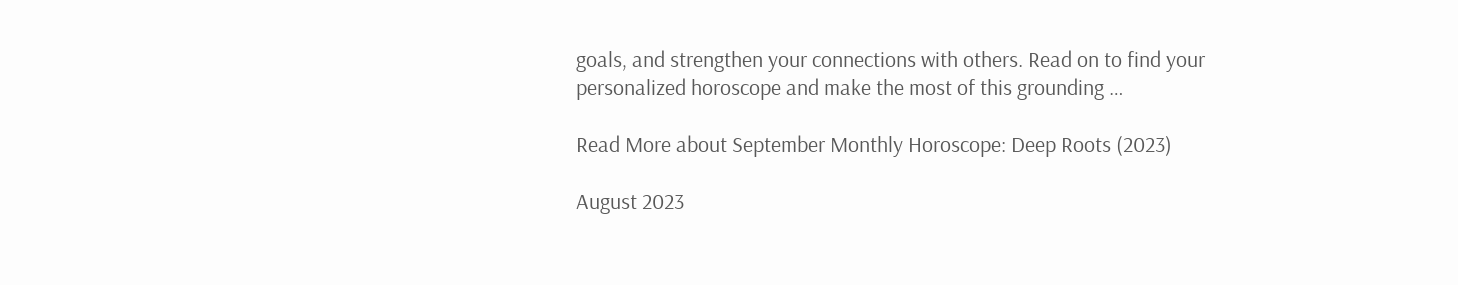goals, and strengthen your connections with others. Read on to find your personalized horoscope and make the most of this grounding …

Read More about September Monthly Horoscope: Deep Roots (2023)

August 2023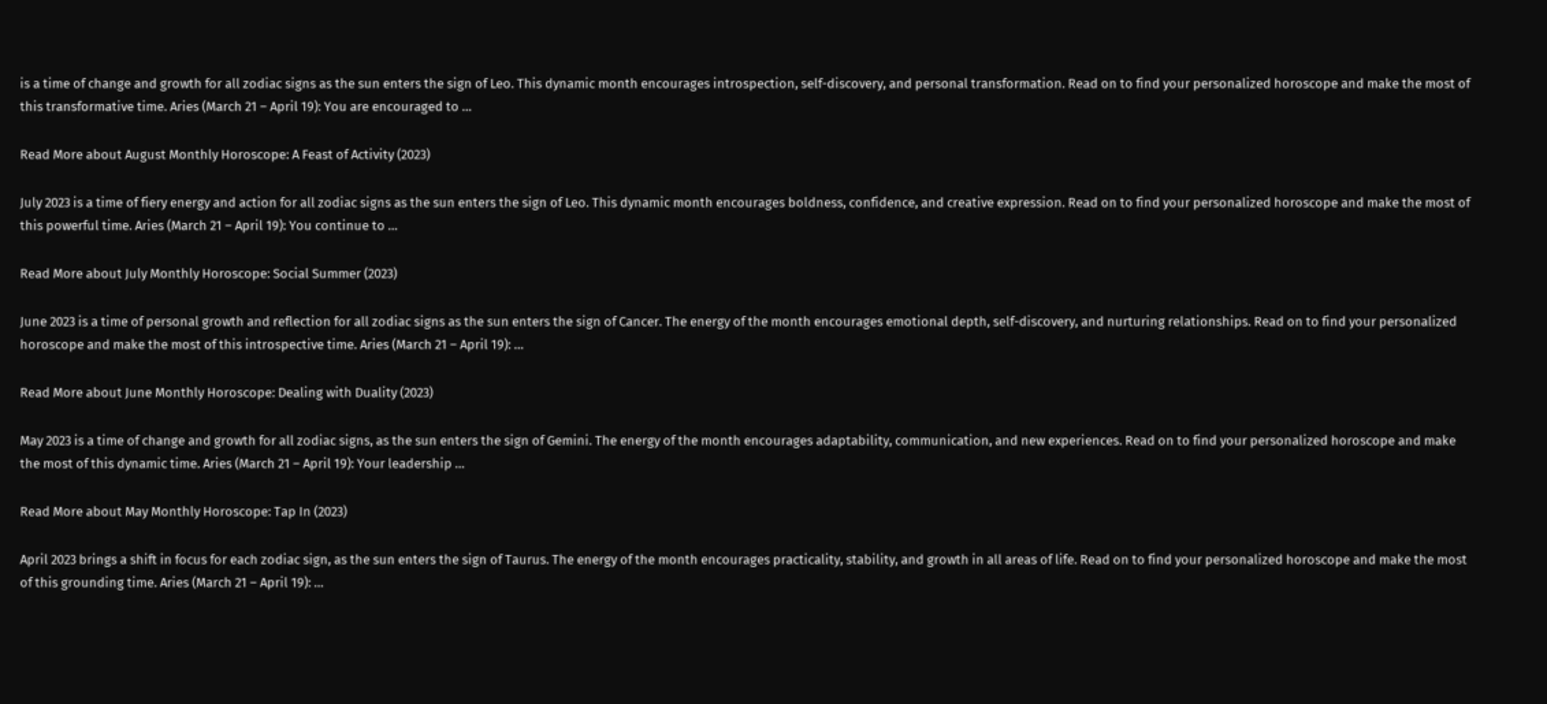is a time of change and growth for all zodiac signs as the sun enters the sign of Leo. This dynamic month encourages introspection, self-discovery, and personal transformation. Read on to find your personalized horoscope and make the most of this transformative time. Aries (March 21 – April 19): You are encouraged to …

Read More about August Monthly Horoscope: A Feast of Activity (2023)

July 2023 is a time of fiery energy and action for all zodiac signs as the sun enters the sign of Leo. This dynamic month encourages boldness, confidence, and creative expression. Read on to find your personalized horoscope and make the most of this powerful time. Aries (March 21 – April 19): You continue to …

Read More about July Monthly Horoscope: Social Summer (2023)

June 2023 is a time of personal growth and reflection for all zodiac signs as the sun enters the sign of Cancer. The energy of the month encourages emotional depth, self-discovery, and nurturing relationships. Read on to find your personalized horoscope and make the most of this introspective time. Aries (March 21 – April 19): …

Read More about June Monthly Horoscope: Dealing with Duality (2023)

May 2023 is a time of change and growth for all zodiac signs, as the sun enters the sign of Gemini. The energy of the month encourages adaptability, communication, and new experiences. Read on to find your personalized horoscope and make the most of this dynamic time. Aries (March 21 – April 19): Your leadership …

Read More about May Monthly Horoscope: Tap In (2023)

April 2023 brings a shift in focus for each zodiac sign, as the sun enters the sign of Taurus. The energy of the month encourages practicality, stability, and growth in all areas of life. Read on to find your personalized horoscope and make the most of this grounding time. Aries (March 21 – April 19): …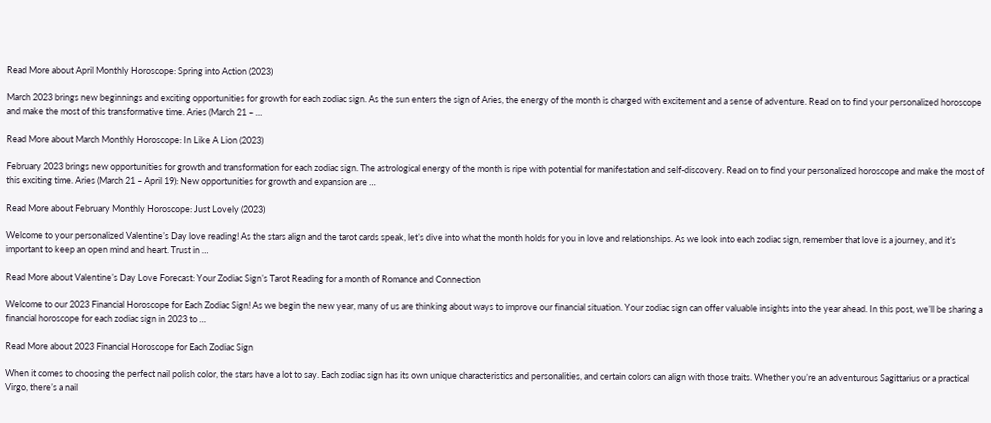Read More about April Monthly Horoscope: Spring into Action (2023)

March 2023 brings new beginnings and exciting opportunities for growth for each zodiac sign. As the sun enters the sign of Aries, the energy of the month is charged with excitement and a sense of adventure. Read on to find your personalized horoscope and make the most of this transformative time. Aries (March 21 – …

Read More about March Monthly Horoscope: In Like A Lion (2023)

February 2023 brings new opportunities for growth and transformation for each zodiac sign. The astrological energy of the month is ripe with potential for manifestation and self-discovery. Read on to find your personalized horoscope and make the most of this exciting time. Aries (March 21 – April 19): New opportunities for growth and expansion are …

Read More about February Monthly Horoscope: Just Lovely (2023)

Welcome to your personalized Valentine’s Day love reading! As the stars align and the tarot cards speak, let’s dive into what the month holds for you in love and relationships. As we look into each zodiac sign, remember that love is a journey, and it’s important to keep an open mind and heart. Trust in …

Read More about Valentine’s Day Love Forecast: Your Zodiac Sign’s Tarot Reading for a month of Romance and Connection

Welcome to our 2023 Financial Horoscope for Each Zodiac Sign! As we begin the new year, many of us are thinking about ways to improve our financial situation. Your zodiac sign can offer valuable insights into the year ahead. In this post, we’ll be sharing a financial horoscope for each zodiac sign in 2023 to …

Read More about 2023 Financial Horoscope for Each Zodiac Sign

When it comes to choosing the perfect nail polish color, the stars have a lot to say. Each zodiac sign has its own unique characteristics and personalities, and certain colors can align with those traits. Whether you’re an adventurous Sagittarius or a practical Virgo, there’s a nail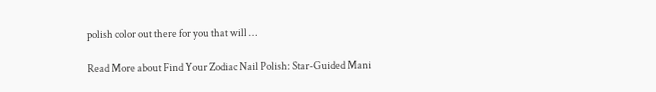polish color out there for you that will …

Read More about Find Your Zodiac Nail Polish: Star-Guided Mani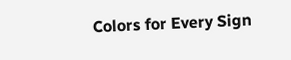Colors for Every Sign